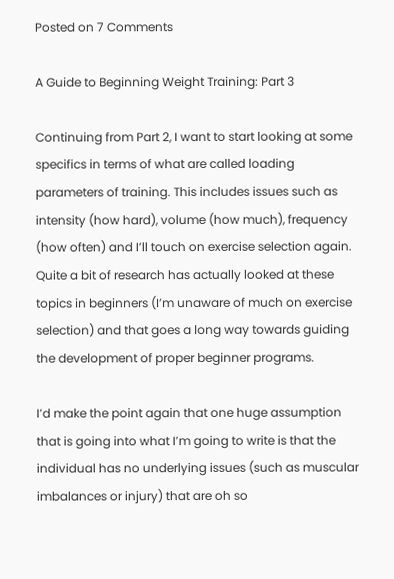Posted on 7 Comments

A Guide to Beginning Weight Training: Part 3

Continuing from Part 2, I want to start looking at some specifics in terms of what are called loading parameters of training. This includes issues such as intensity (how hard), volume (how much), frequency (how often) and I’ll touch on exercise selection again.  Quite a bit of research has actually looked at these topics in beginners (I’m unaware of much on exercise selection) and that goes a long way towards guiding the development of proper beginner programs.

I’d make the point again that one huge assumption that is going into what I’m going to write is that the individual has no underlying issues (such as muscular imbalances or injury) that are oh so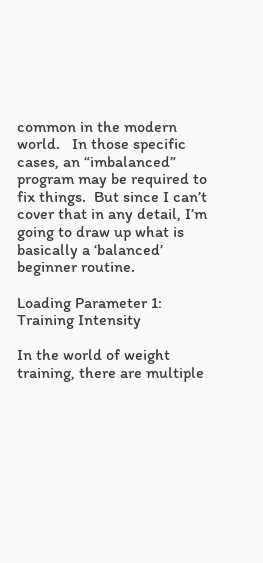common in the modern world.   In those specific cases, an “imbalanced” program may be required to fix things.  But since I can’t cover that in any detail, I’m going to draw up what is basically a ‘balanced’ beginner routine.

Loading Parameter 1: Training Intensity

In the world of weight training, there are multiple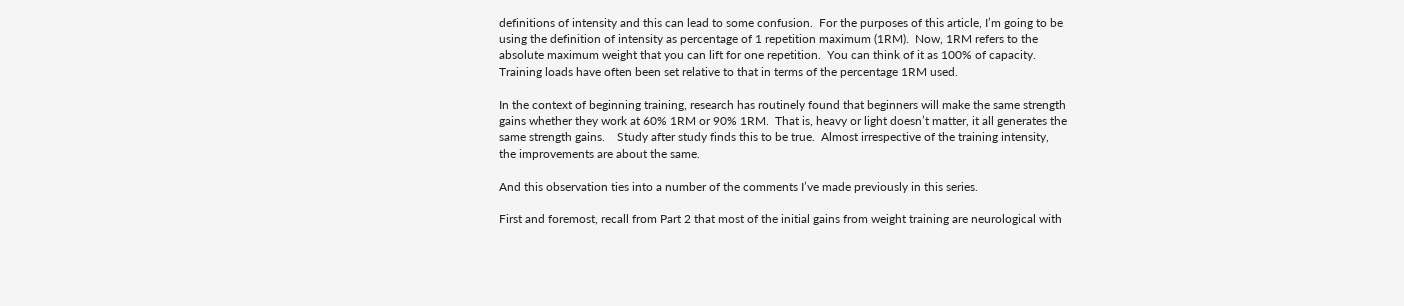definitions of intensity and this can lead to some confusion.  For the purposes of this article, I’m going to be using the definition of intensity as percentage of 1 repetition maximum (1RM).  Now, 1RM refers to the absolute maximum weight that you can lift for one repetition.  You can think of it as 100% of capacity.  Training loads have often been set relative to that in terms of the percentage 1RM used.

In the context of beginning training, research has routinely found that beginners will make the same strength gains whether they work at 60% 1RM or 90% 1RM.  That is, heavy or light doesn’t matter, it all generates the same strength gains.    Study after study finds this to be true.  Almost irrespective of the training intensity, the improvements are about the same.

And this observation ties into a number of the comments I’ve made previously in this series.

First and foremost, recall from Part 2 that most of the initial gains from weight training are neurological with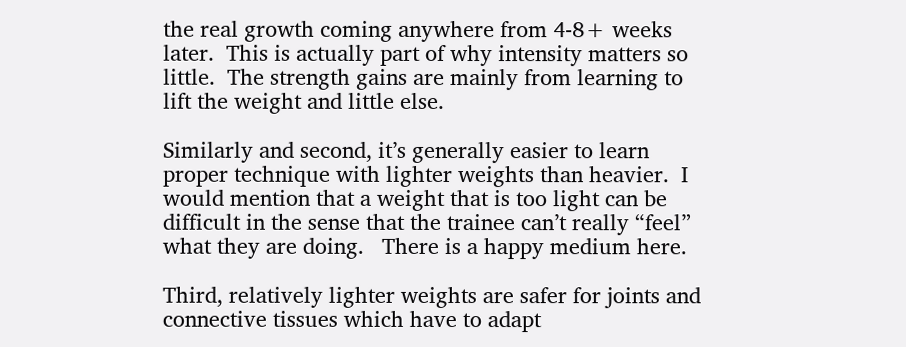the real growth coming anywhere from 4-8+ weeks later.  This is actually part of why intensity matters so little.  The strength gains are mainly from learning to lift the weight and little else.

Similarly and second, it’s generally easier to learn proper technique with lighter weights than heavier.  I would mention that a weight that is too light can be difficult in the sense that the trainee can’t really “feel” what they are doing.   There is a happy medium here.

Third, relatively lighter weights are safer for joints and connective tissues which have to adapt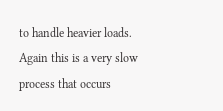to handle heavier loads.  Again this is a very slow process that occurs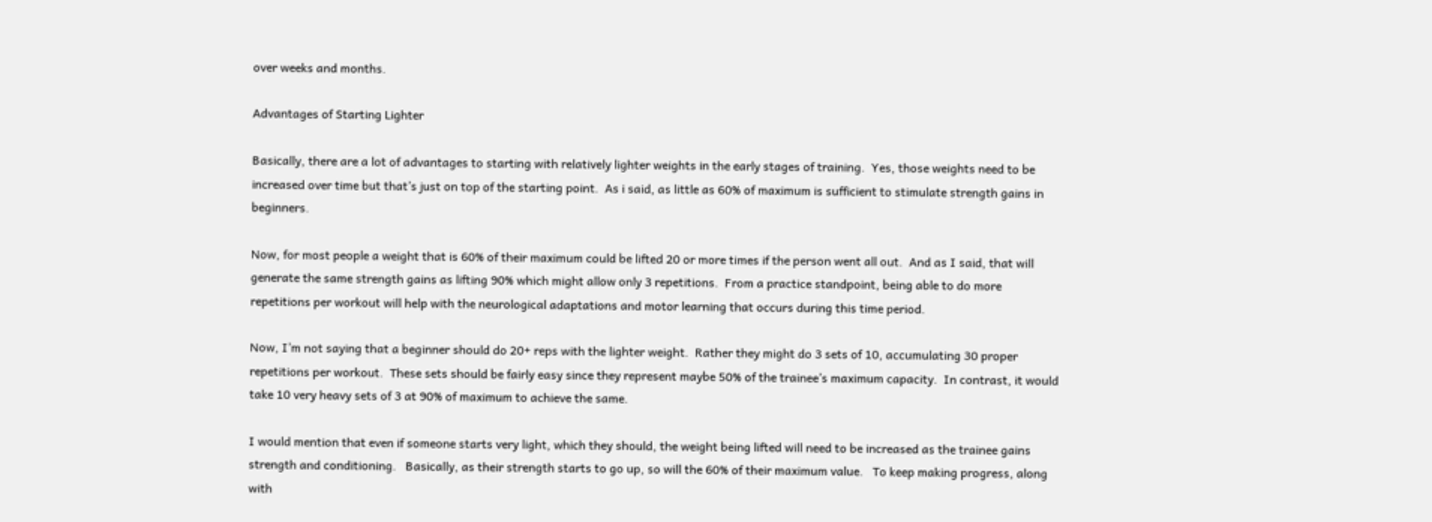over weeks and months.

Advantages of Starting Lighter

Basically, there are a lot of advantages to starting with relatively lighter weights in the early stages of training.  Yes, those weights need to be increased over time but that’s just on top of the starting point.  As i said, as little as 60% of maximum is sufficient to stimulate strength gains in beginners.

Now, for most people a weight that is 60% of their maximum could be lifted 20 or more times if the person went all out.  And as I said, that will generate the same strength gains as lifting 90% which might allow only 3 repetitions.  From a practice standpoint, being able to do more repetitions per workout will help with the neurological adaptations and motor learning that occurs during this time period.

Now, I’m not saying that a beginner should do 20+ reps with the lighter weight.  Rather they might do 3 sets of 10, accumulating 30 proper repetitions per workout.  These sets should be fairly easy since they represent maybe 50% of the trainee’s maximum capacity.  In contrast, it would take 10 very heavy sets of 3 at 90% of maximum to achieve the same.

I would mention that even if someone starts very light, which they should, the weight being lifted will need to be increased as the trainee gains strength and conditioning.   Basically, as their strength starts to go up, so will the 60% of their maximum value.   To keep making progress, along with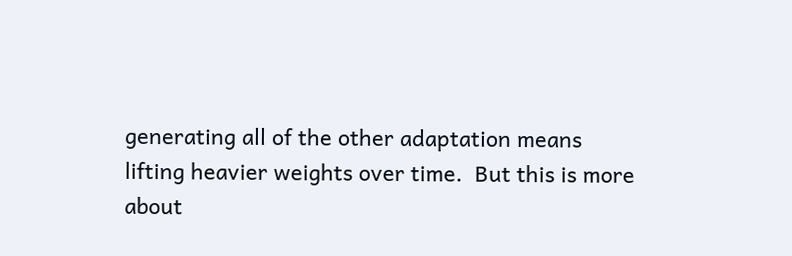generating all of the other adaptation means lifting heavier weights over time.  But this is more about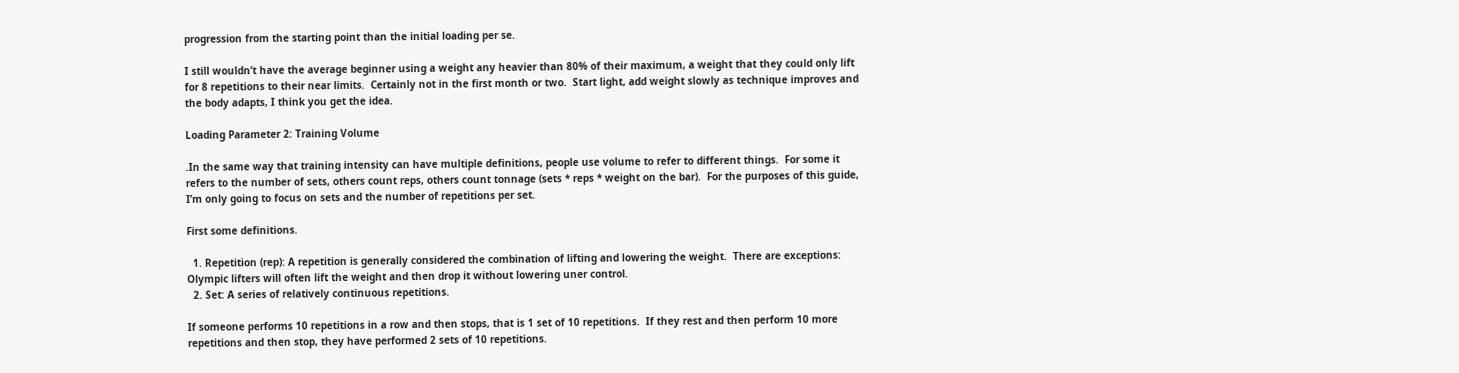progression from the starting point than the initial loading per se.

I still wouldn’t have the average beginner using a weight any heavier than 80% of their maximum, a weight that they could only lift for 8 repetitions to their near limits.  Certainly not in the first month or two.  Start light, add weight slowly as technique improves and the body adapts, I think you get the idea.

Loading Parameter 2: Training Volume

.In the same way that training intensity can have multiple definitions, people use volume to refer to different things.  For some it refers to the number of sets, others count reps, others count tonnage (sets * reps * weight on the bar).  For the purposes of this guide, I’m only going to focus on sets and the number of repetitions per set.

First some definitions.

  1. Repetition (rep): A repetition is generally considered the combination of lifting and lowering the weight.  There are exceptions: Olympic lifters will often lift the weight and then drop it without lowering uner control.
  2. Set: A series of relatively continuous repetitions.

If someone performs 10 repetitions in a row and then stops, that is 1 set of 10 repetitions.  If they rest and then perform 10 more repetitions and then stop, they have performed 2 sets of 10 repetitions.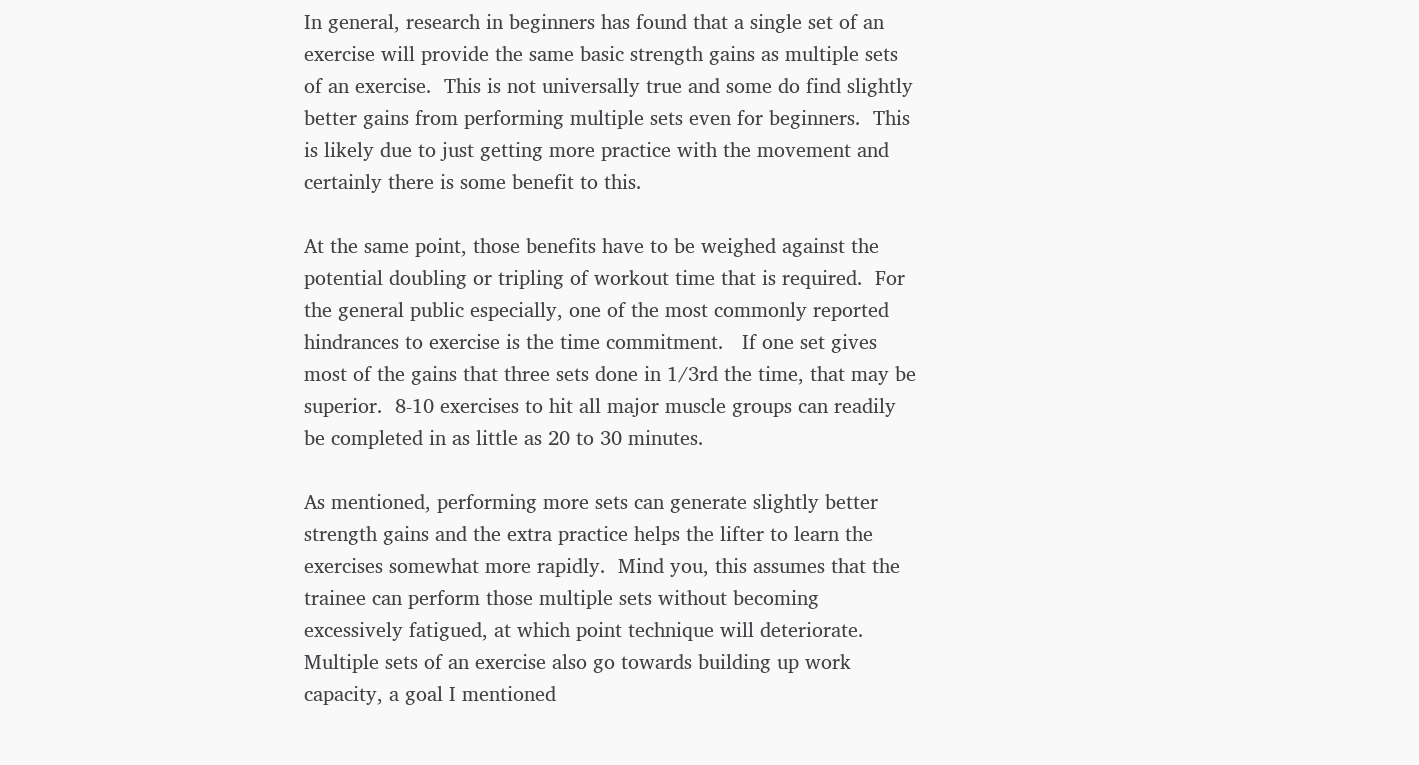In general, research in beginners has found that a single set of an exercise will provide the same basic strength gains as multiple sets of an exercise.  This is not universally true and some do find slightly better gains from performing multiple sets even for beginners.  This is likely due to just getting more practice with the movement and certainly there is some benefit to this.

At the same point, those benefits have to be weighed against the potential doubling or tripling of workout time that is required.  For the general public especially, one of the most commonly reported hindrances to exercise is the time commitment.   If one set gives most of the gains that three sets done in 1/3rd the time, that may be superior.  8-10 exercises to hit all major muscle groups can readily be completed in as little as 20 to 30 minutes.

As mentioned, performing more sets can generate slightly better strength gains and the extra practice helps the lifter to learn the exercises somewhat more rapidly.  Mind you, this assumes that the trainee can perform those multiple sets without becoming excessively fatigued, at which point technique will deteriorate.  Multiple sets of an exercise also go towards building up work capacity, a goal I mentioned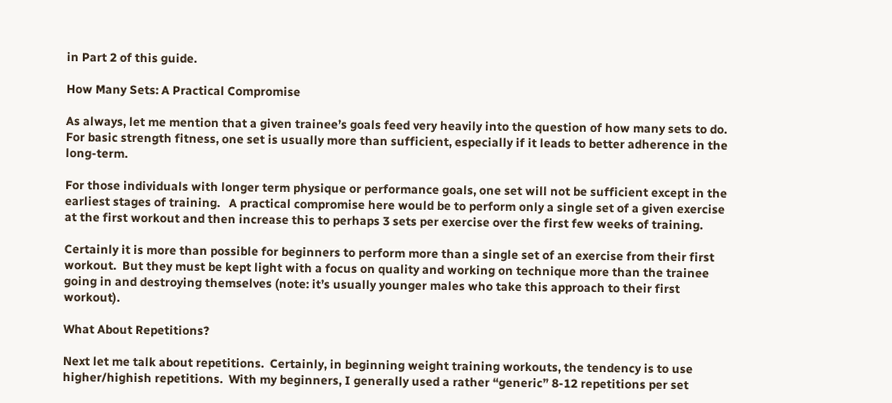in Part 2 of this guide.

How Many Sets: A Practical Compromise

As always, let me mention that a given trainee’s goals feed very heavily into the question of how many sets to do.  For basic strength fitness, one set is usually more than sufficient, especially if it leads to better adherence in the long-term.

For those individuals with longer term physique or performance goals, one set will not be sufficient except in the earliest stages of training.   A practical compromise here would be to perform only a single set of a given exercise at the first workout and then increase this to perhaps 3 sets per exercise over the first few weeks of training.

Certainly it is more than possible for beginners to perform more than a single set of an exercise from their first workout.  But they must be kept light with a focus on quality and working on technique more than the trainee going in and destroying themselves (note: it’s usually younger males who take this approach to their first workout).

What About Repetitions?

Next let me talk about repetitions.  Certainly, in beginning weight training workouts, the tendency is to use higher/highish repetitions.  With my beginners, I generally used a rather “generic” 8-12 repetitions per set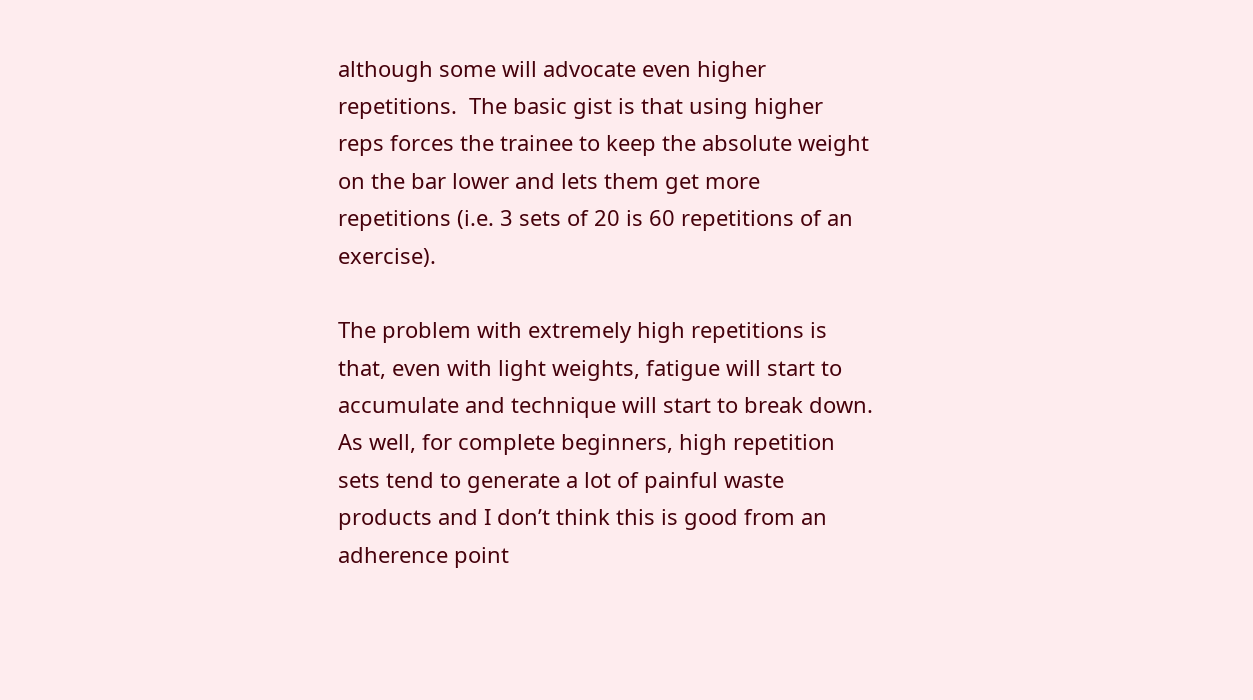although some will advocate even higher repetitions.  The basic gist is that using higher reps forces the trainee to keep the absolute weight on the bar lower and lets them get more repetitions (i.e. 3 sets of 20 is 60 repetitions of an exercise).

The problem with extremely high repetitions is that, even with light weights, fatigue will start to accumulate and technique will start to break down.  As well, for complete beginners, high repetition sets tend to generate a lot of painful waste products and I don’t think this is good from an adherence point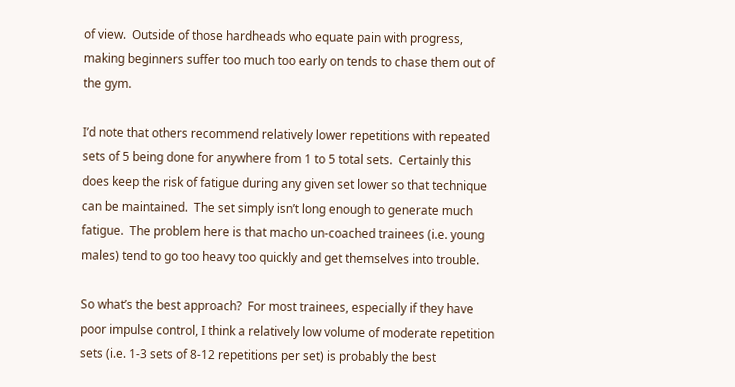of view.  Outside of those hardheads who equate pain with progress, making beginners suffer too much too early on tends to chase them out of the gym.

I’d note that others recommend relatively lower repetitions with repeated sets of 5 being done for anywhere from 1 to 5 total sets.  Certainly this does keep the risk of fatigue during any given set lower so that technique can be maintained.  The set simply isn’t long enough to generate much fatigue.  The problem here is that macho un-coached trainees (i.e. young males) tend to go too heavy too quickly and get themselves into trouble.

So what’s the best approach?  For most trainees, especially if they have poor impulse control, I think a relatively low volume of moderate repetition sets (i.e. 1-3 sets of 8-12 repetitions per set) is probably the best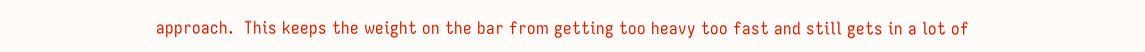approach.  This keeps the weight on the bar from getting too heavy too fast and still gets in a lot of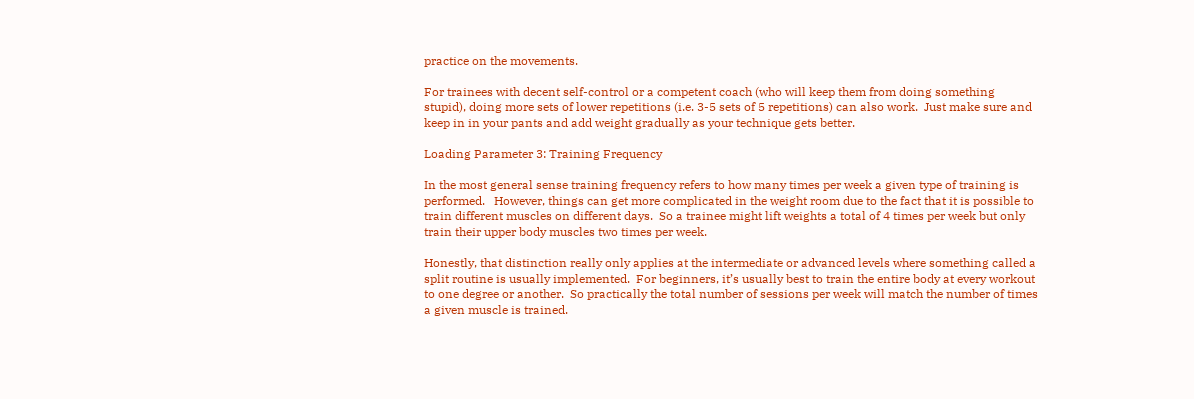practice on the movements.

For trainees with decent self-control or a competent coach (who will keep them from doing something stupid), doing more sets of lower repetitions (i.e. 3-5 sets of 5 repetitions) can also work.  Just make sure and keep in in your pants and add weight gradually as your technique gets better.

Loading Parameter 3: Training Frequency

In the most general sense training frequency refers to how many times per week a given type of training is performed.   However, things can get more complicated in the weight room due to the fact that it is possible to train different muscles on different days.  So a trainee might lift weights a total of 4 times per week but only train their upper body muscles two times per week.

Honestly, that distinction really only applies at the intermediate or advanced levels where something called a split routine is usually implemented.  For beginners, it’s usually best to train the entire body at every workout to one degree or another.  So practically the total number of sessions per week will match the number of times a given muscle is trained.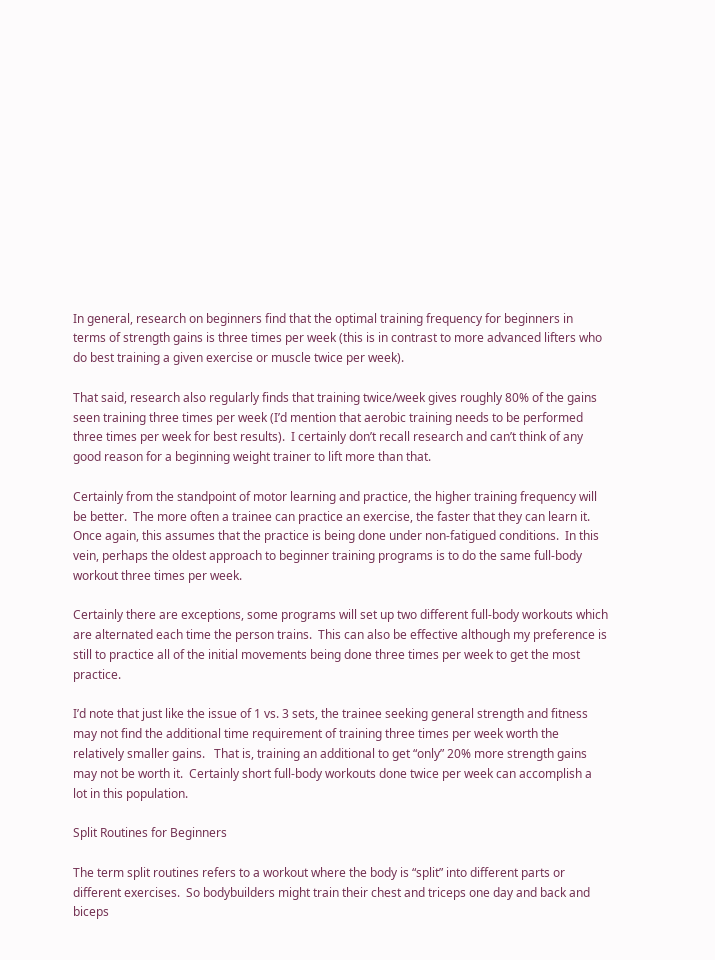In general, research on beginners find that the optimal training frequency for beginners in terms of strength gains is three times per week (this is in contrast to more advanced lifters who do best training a given exercise or muscle twice per week).

That said, research also regularly finds that training twice/week gives roughly 80% of the gains seen training three times per week (I’d mention that aerobic training needs to be performed three times per week for best results).  I certainly don’t recall research and can’t think of any good reason for a beginning weight trainer to lift more than that.

Certainly from the standpoint of motor learning and practice, the higher training frequency will be better.  The more often a trainee can practice an exercise, the faster that they can learn it.  Once again, this assumes that the practice is being done under non-fatigued conditions.  In this vein, perhaps the oldest approach to beginner training programs is to do the same full-body workout three times per week.

Certainly there are exceptions, some programs will set up two different full-body workouts which are alternated each time the person trains.  This can also be effective although my preference is still to practice all of the initial movements being done three times per week to get the most practice.

I’d note that just like the issue of 1 vs. 3 sets, the trainee seeking general strength and fitness may not find the additional time requirement of training three times per week worth the relatively smaller gains.   That is, training an additional to get “only” 20% more strength gains may not be worth it.  Certainly short full-body workouts done twice per week can accomplish a lot in this population.

Split Routines for Beginners

The term split routines refers to a workout where the body is “split” into different parts or different exercises.  So bodybuilders might train their chest and triceps one day and back and biceps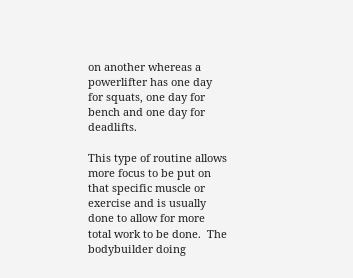on another whereas a powerlifter has one day for squats, one day for bench and one day for deadlifts.

This type of routine allows more focus to be put on that specific muscle or exercise and is usually done to allow for more total work to be done.  The bodybuilder doing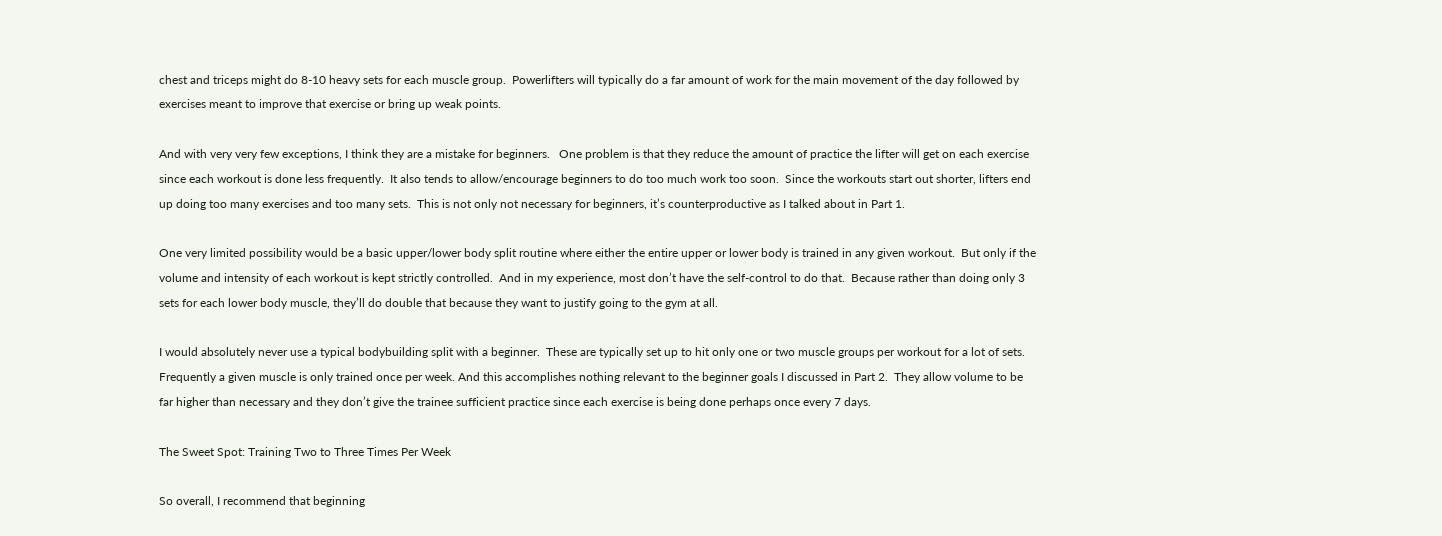chest and triceps might do 8-10 heavy sets for each muscle group.  Powerlifters will typically do a far amount of work for the main movement of the day followed by exercises meant to improve that exercise or bring up weak points.

And with very very few exceptions, I think they are a mistake for beginners.   One problem is that they reduce the amount of practice the lifter will get on each exercise since each workout is done less frequently.  It also tends to allow/encourage beginners to do too much work too soon.  Since the workouts start out shorter, lifters end up doing too many exercises and too many sets.  This is not only not necessary for beginners, it’s counterproductive as I talked about in Part 1.

One very limited possibility would be a basic upper/lower body split routine where either the entire upper or lower body is trained in any given workout.  But only if the volume and intensity of each workout is kept strictly controlled.  And in my experience, most don’t have the self-control to do that.  Because rather than doing only 3 sets for each lower body muscle, they’ll do double that because they want to justify going to the gym at all.

I would absolutely never use a typical bodybuilding split with a beginner.  These are typically set up to hit only one or two muscle groups per workout for a lot of sets.  Frequently a given muscle is only trained once per week. And this accomplishes nothing relevant to the beginner goals I discussed in Part 2.  They allow volume to be far higher than necessary and they don’t give the trainee sufficient practice since each exercise is being done perhaps once every 7 days.

The Sweet Spot: Training Two to Three Times Per Week

So overall, I recommend that beginning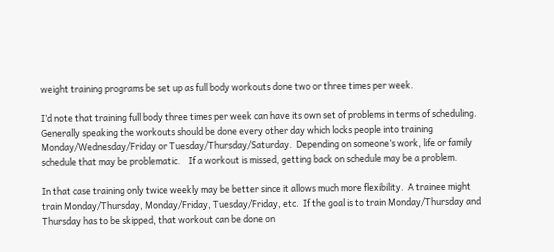weight training programs be set up as full body workouts done two or three times per week.

I’d note that training full body three times per week can have its own set of problems in terms of scheduling.  Generally speaking the workouts should be done every other day which locks people into training Monday/Wednesday/Friday or Tuesday/Thursday/Saturday.  Depending on someone’s work, life or family schedule that may be problematic.    If a workout is missed, getting back on schedule may be a problem.

In that case training only twice weekly may be better since it allows much more flexibility.  A trainee might train Monday/Thursday, Monday/Friday, Tuesday/Friday, etc.  If the goal is to train Monday/Thursday and Thursday has to be skipped, that workout can be done on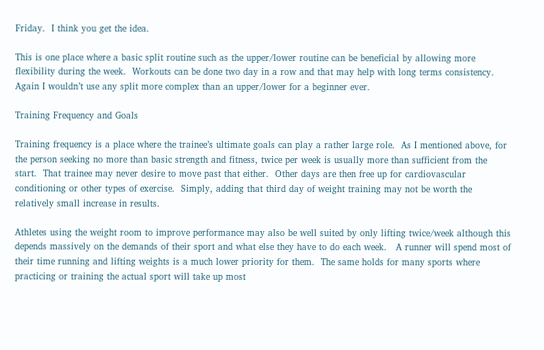Friday.  I think you get the idea.

This is one place where a basic split routine such as the upper/lower routine can be beneficial by allowing more flexibility during the week.  Workouts can be done two day in a row and that may help with long terms consistency.  Again I wouldn’t use any split more complex than an upper/lower for a beginner ever.

Training Frequency and Goals

Training frequency is a place where the trainee’s ultimate goals can play a rather large role.  As I mentioned above, for the person seeking no more than basic strength and fitness, twice per week is usually more than sufficient from the start.  That trainee may never desire to move past that either.  Other days are then free up for cardiovascular conditioning or other types of exercise.  Simply, adding that third day of weight training may not be worth the relatively small increase in results.

Athletes using the weight room to improve performance may also be well suited by only lifting twice/week although this depends massively on the demands of their sport and what else they have to do each week.   A runner will spend most of their time running and lifting weights is a much lower priority for them.  The same holds for many sports where practicing or training the actual sport will take up most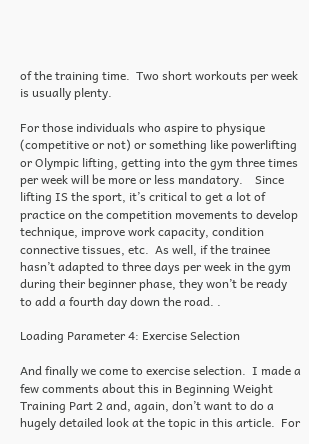of the training time.  Two short workouts per week is usually plenty.

For those individuals who aspire to physique (competitive or not) or something like powerlifting or Olympic lifting, getting into the gym three times per week will be more or less mandatory.    Since lifting IS the sport, it’s critical to get a lot of practice on the competition movements to develop technique, improve work capacity, condition connective tissues, etc.  As well, if the trainee hasn’t adapted to three days per week in the gym during their beginner phase, they won’t be ready to add a fourth day down the road. .

Loading Parameter 4: Exercise Selection

And finally we come to exercise selection.  I made a few comments about this in Beginning Weight Training Part 2 and, again, don’t want to do a hugely detailed look at the topic in this article.  For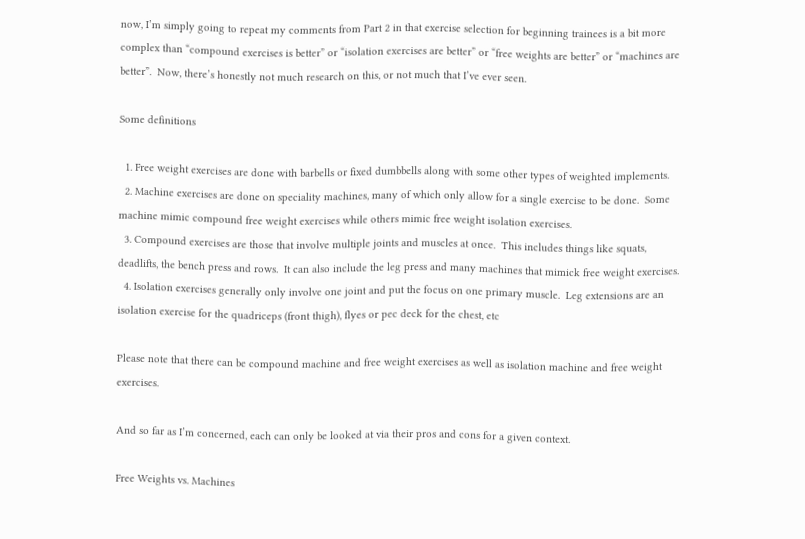now, I’m simply going to repeat my comments from Part 2 in that exercise selection for beginning trainees is a bit more complex than “compound exercises is better” or “isolation exercises are better” or “free weights are better” or “machines are better”.  Now, there’s honestly not much research on this, or not much that I’ve ever seen.

Some definitions

  1. Free weight exercises are done with barbells or fixed dumbbells along with some other types of weighted implements.
  2. Machine exercises are done on speciality machines, many of which only allow for a single exercise to be done.  Some machine mimic compound free weight exercises while others mimic free weight isolation exercises.
  3. Compound exercises are those that involve multiple joints and muscles at once.  This includes things like squats, deadlifts, the bench press and rows.  It can also include the leg press and many machines that mimick free weight exercises.
  4. Isolation exercises generally only involve one joint and put the focus on one primary muscle.  Leg extensions are an isolation exercise for the quadriceps (front thigh), flyes or pec deck for the chest, etc

Please note that there can be compound machine and free weight exercises as well as isolation machine and free weight exercises.

And so far as I’m concerned, each can only be looked at via their pros and cons for a given context.

Free Weights vs. Machines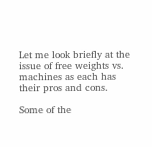Let me look briefly at the issue of free weights vs. machines as each has their pros and cons.

Some of the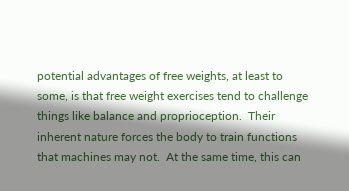potential advantages of free weights, at least to some, is that free weight exercises tend to challenge things like balance and proprioception.  Their inherent nature forces the body to train functions that machines may not.  At the same time, this can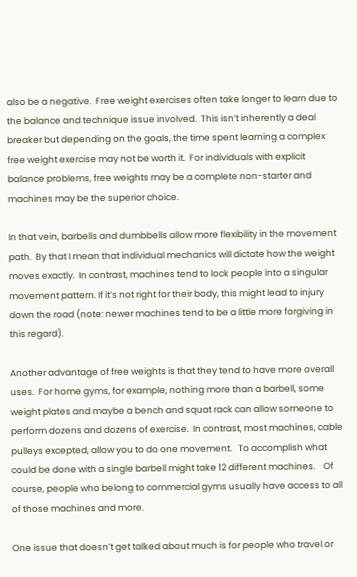also be a negative.  Free weight exercises often take longer to learn due to the balance and technique issue involved.  This isn’t inherently a deal breaker but depending on the goals, the time spent learning a complex free weight exercise may not be worth it.  For individuals with explicit balance problems, free weights may be a complete non-starter and machines may be the superior choice.

In that vein, barbells and dumbbells allow more flexibility in the movement path.  By that I mean that individual mechanics will dictate how the weight moves exactly.  In contrast, machines tend to lock people into a singular movement pattern. If it’s not right for their body, this might lead to injury down the road (note: newer machines tend to be a little more forgiving in this regard).

Another advantage of free weights is that they tend to have more overall uses.  For home gyms, for example, nothing more than a barbell, some weight plates and maybe a bench and squat rack can allow someone to perform dozens and dozens of exercise.  In contrast, most machines, cable pulleys excepted, allow you to do one movement.   To accomplish what could be done with a single barbell might take 12 different machines.    Of course, people who belong to commercial gyms usually have access to all of those machines and more.

One issue that doesn’t get talked about much is for people who travel or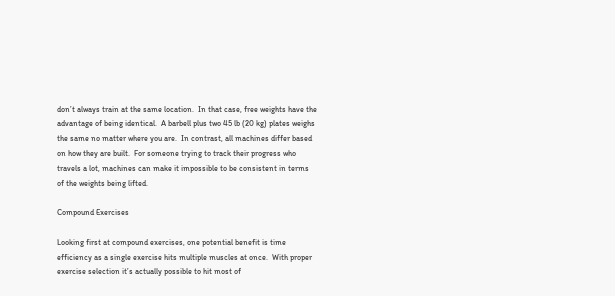don’t always train at the same location.  In that case, free weights have the advantage of being identical.  A barbell plus two 45 lb (20 kg) plates weighs the same no matter where you are.  In contrast, all machines differ based on how they are built.  For someone trying to track their progress who travels a lot, machines can make it impossible to be consistent in terms of the weights being lifted.

Compound Exercises

Looking first at compound exercises, one potential benefit is time efficiency as a single exercise hits multiple muscles at once.  With proper exercise selection it’s actually possible to hit most of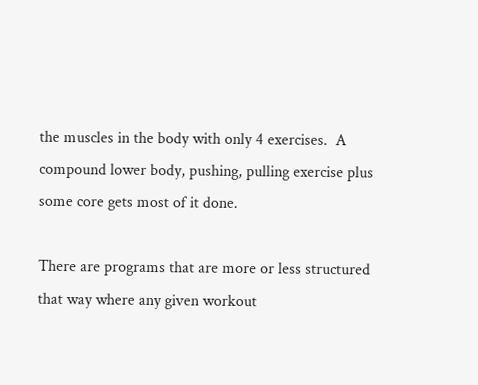the muscles in the body with only 4 exercises.  A compound lower body, pushing, pulling exercise plus some core gets most of it done.

There are programs that are more or less structured that way where any given workout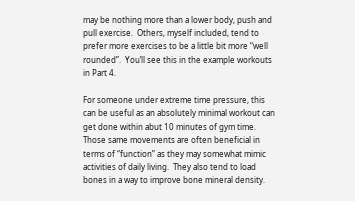may be nothing more than a lower body, push and pull exercise.  Others, myself included, tend to prefer more exercises to be a little bit more “well rounded”.  You’ll see this in the example workouts in Part 4.

For someone under extreme time pressure, this can be useful as an absolutely minimal workout can get done within abut 10 minutes of gym time.  Those same movements are often beneficial in terms of “function” as they may somewhat mimic activities of daily living.  They also tend to load bones in a way to improve bone mineral density.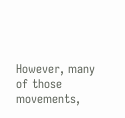However, many of those movements,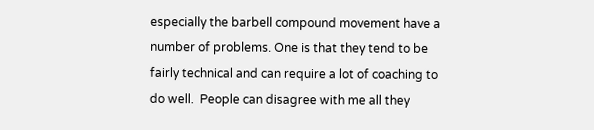especially the barbell compound movement have a number of problems. One is that they tend to be fairly technical and can require a lot of coaching to do well.  People can disagree with me all they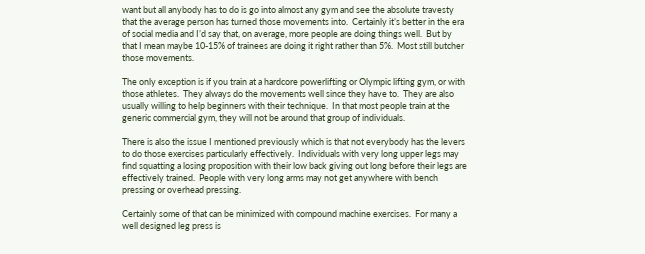want but all anybody has to do is go into almost any gym and see the absolute travesty that the average person has turned those movements into.  Certainly it’s better in the era of social media and I’d say that, on average, more people are doing things well.  But by that I mean maybe 10-15% of trainees are doing it right rather than 5%.  Most still butcher those movements.

The only exception is if you train at a hardcore powerlifting or Olympic lifting gym, or with those athletes.  They always do the movements well since they have to.  They are also usually willing to help beginners with their technique.  In that most people train at the generic commercial gym, they will not be around that group of individuals.

There is also the issue I mentioned previously which is that not everybody has the levers to do those exercises particularly effectively.  Individuals with very long upper legs may find squatting a losing proposition with their low back giving out long before their legs are effectively trained.  People with very long arms may not get anywhere with bench pressing or overhead pressing.

Certainly some of that can be minimized with compound machine exercises.  For many a well designed leg press is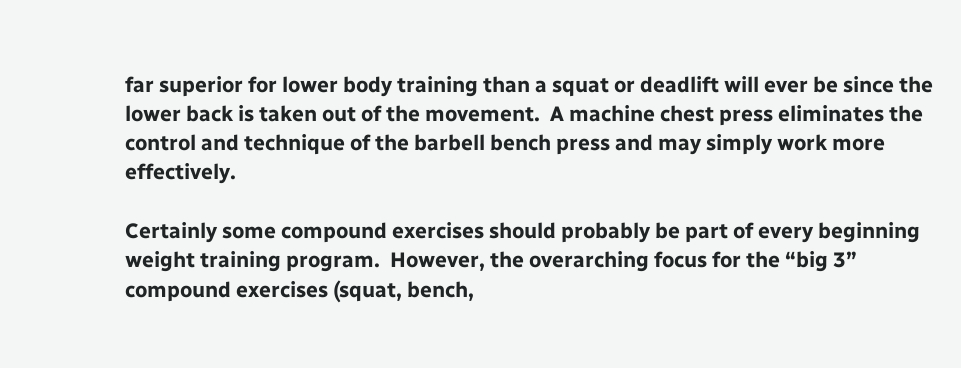far superior for lower body training than a squat or deadlift will ever be since the lower back is taken out of the movement.  A machine chest press eliminates the control and technique of the barbell bench press and may simply work more effectively.

Certainly some compound exercises should probably be part of every beginning weight training program.  However, the overarching focus for the “big 3” compound exercises (squat, bench,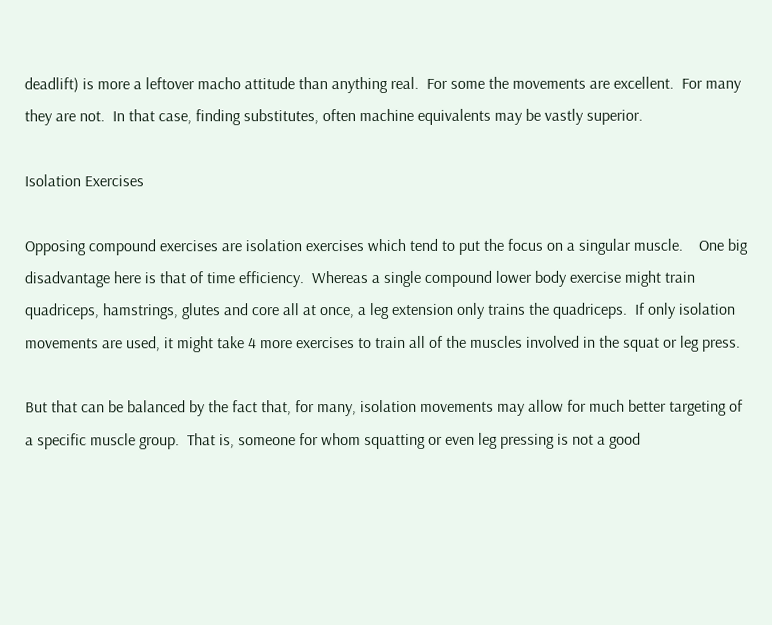deadlift) is more a leftover macho attitude than anything real.  For some the movements are excellent.  For many they are not.  In that case, finding substitutes, often machine equivalents may be vastly superior.

Isolation Exercises

Opposing compound exercises are isolation exercises which tend to put the focus on a singular muscle.    One big disadvantage here is that of time efficiency.  Whereas a single compound lower body exercise might train quadriceps, hamstrings, glutes and core all at once, a leg extension only trains the quadriceps.  If only isolation movements are used, it might take 4 more exercises to train all of the muscles involved in the squat or leg press.

But that can be balanced by the fact that, for many, isolation movements may allow for much better targeting of a specific muscle group.  That is, someone for whom squatting or even leg pressing is not a good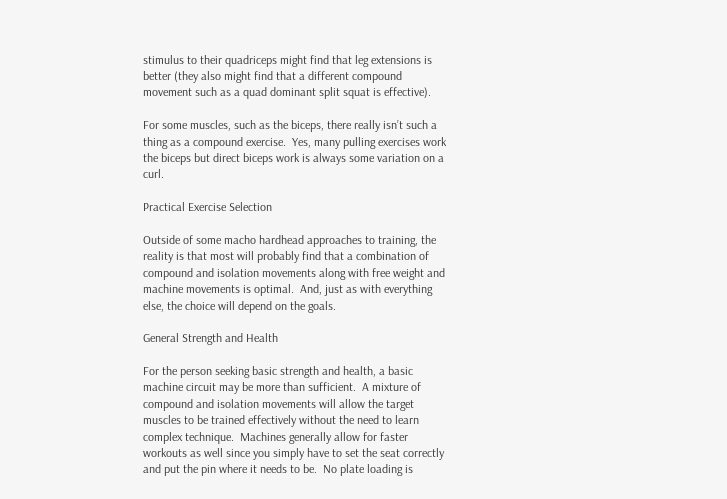stimulus to their quadriceps might find that leg extensions is better (they also might find that a different compound movement such as a quad dominant split squat is effective).

For some muscles, such as the biceps, there really isn’t such a thing as a compound exercise.  Yes, many pulling exercises work the biceps but direct biceps work is always some variation on a curl.

Practical Exercise Selection

Outside of some macho hardhead approaches to training, the reality is that most will probably find that a combination of compound and isolation movements along with free weight and machine movements is optimal.  And, just as with everything else, the choice will depend on the goals.

General Strength and Health

For the person seeking basic strength and health, a basic machine circuit may be more than sufficient.  A mixture of compound and isolation movements will allow the target muscles to be trained effectively without the need to learn complex technique.  Machines generally allow for faster workouts as well since you simply have to set the seat correctly and put the pin where it needs to be.  No plate loading is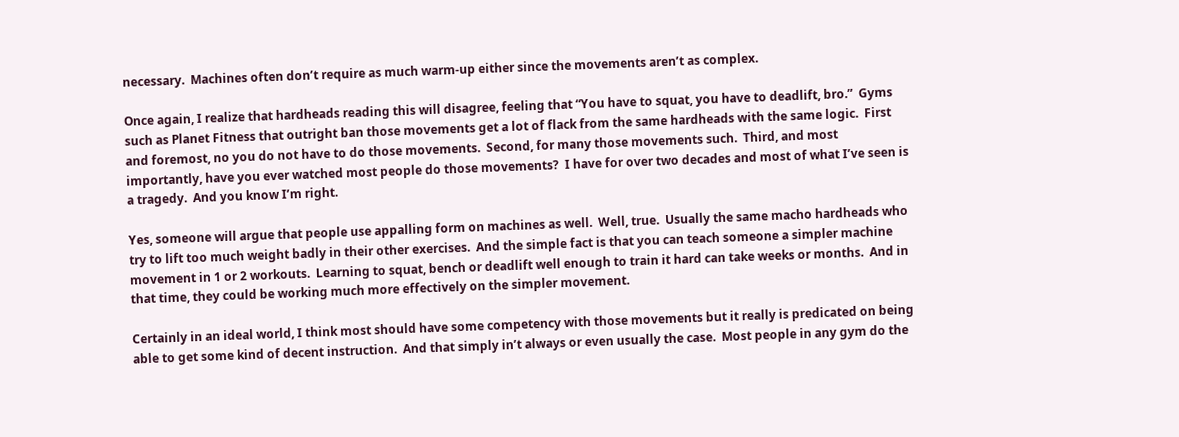necessary.  Machines often don’t require as much warm-up either since the movements aren’t as complex.

Once again, I realize that hardheads reading this will disagree, feeling that “You have to squat, you have to deadlift, bro.”  Gyms such as Planet Fitness that outright ban those movements get a lot of flack from the same hardheads with the same logic.  First and foremost, no you do not have to do those movements.  Second, for many those movements such.  Third, and most importantly, have you ever watched most people do those movements?  I have for over two decades and most of what I’ve seen is a tragedy.  And you know I’m right.

Yes, someone will argue that people use appalling form on machines as well.  Well, true.  Usually the same macho hardheads who try to lift too much weight badly in their other exercises.  And the simple fact is that you can teach someone a simpler machine movement in 1 or 2 workouts.  Learning to squat, bench or deadlift well enough to train it hard can take weeks or months.  And in that time, they could be working much more effectively on the simpler movement.

Certainly in an ideal world, I think most should have some competency with those movements but it really is predicated on being able to get some kind of decent instruction.  And that simply in’t always or even usually the case.  Most people in any gym do the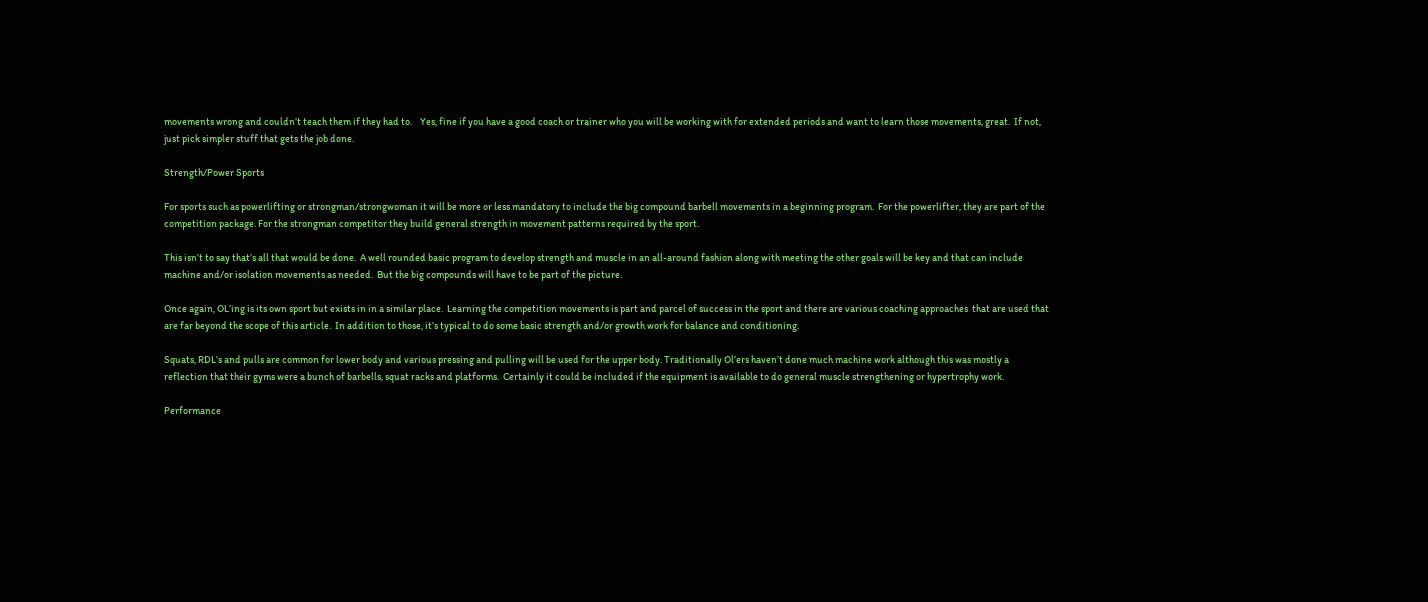movements wrong and couldn’t teach them if they had to.    Yes, fine if you have a good coach or trainer who you will be working with for extended periods and want to learn those movements, great.  If not, just pick simpler stuff that gets the job done.

Strength/Power Sports

For sports such as powerlifting or strongman/strongwoman it will be more or less mandatory to include the big compound barbell movements in a beginning program.  For the powerlifter, they are part of the competition package. For the strongman competitor they build general strength in movement patterns required by the sport.

This isn’t to say that’s all that would be done.  A well rounded basic program to develop strength and muscle in an all-around fashion along with meeting the other goals will be key and that can include machine and/or isolation movements as needed.  But the big compounds will have to be part of the picture.

Once again, OL’ing is its own sport but exists in in a similar place.  Learning the competition movements is part and parcel of success in the sport and there are various coaching approaches  that are used that are far beyond the scope of this article.  In addition to those, it’s typical to do some basic strength and/or growth work for balance and conditioning.

Squats, RDL’s and pulls are common for lower body and various pressing and pulling will be used for the upper body. Traditionally Ol’ers haven’t done much machine work although this was mostly a reflection that their gyms were a bunch of barbells, squat racks and platforms.  Certainly it could be included if the equipment is available to do general muscle strengthening or hypertrophy work.

Performance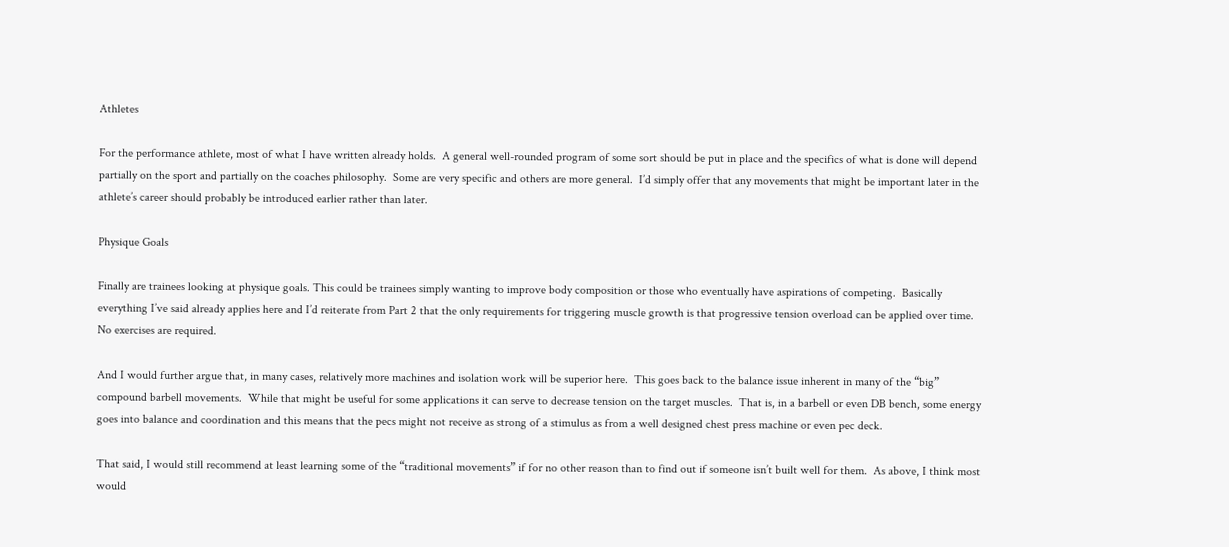Athletes

For the performance athlete, most of what I have written already holds.  A general well-rounded program of some sort should be put in place and the specifics of what is done will depend partially on the sport and partially on the coaches philosophy.  Some are very specific and others are more general.  I’d simply offer that any movements that might be important later in the athlete’s career should probably be introduced earlier rather than later.

Physique Goals

Finally are trainees looking at physique goals. This could be trainees simply wanting to improve body composition or those who eventually have aspirations of competing.  Basically everything I’ve said already applies here and I’d reiterate from Part 2 that the only requirements for triggering muscle growth is that progressive tension overload can be applied over time.  No exercises are required.

And I would further argue that, in many cases, relatively more machines and isolation work will be superior here.  This goes back to the balance issue inherent in many of the “big” compound barbell movements.  While that might be useful for some applications it can serve to decrease tension on the target muscles.  That is, in a barbell or even DB bench, some energy goes into balance and coordination and this means that the pecs might not receive as strong of a stimulus as from a well designed chest press machine or even pec deck.

That said, I would still recommend at least learning some of the “traditional movements” if for no other reason than to find out if someone isn’t built well for them.  As above, I think most would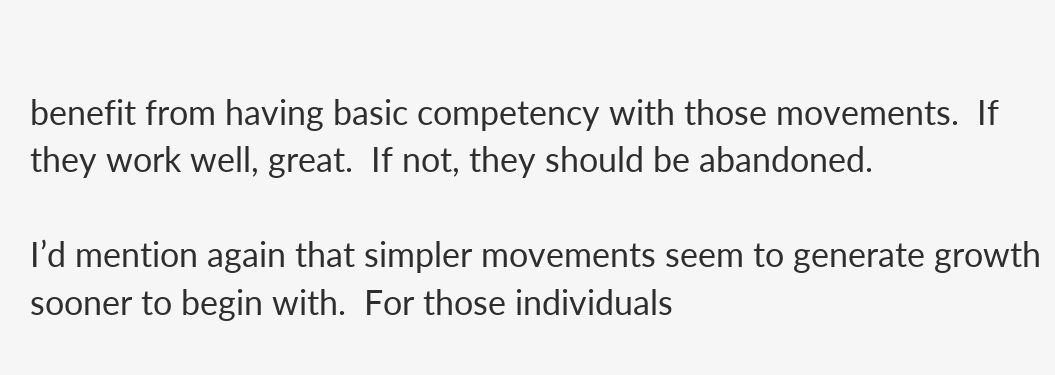benefit from having basic competency with those movements.  If they work well, great.  If not, they should be abandoned.

I’d mention again that simpler movements seem to generate growth sooner to begin with.  For those individuals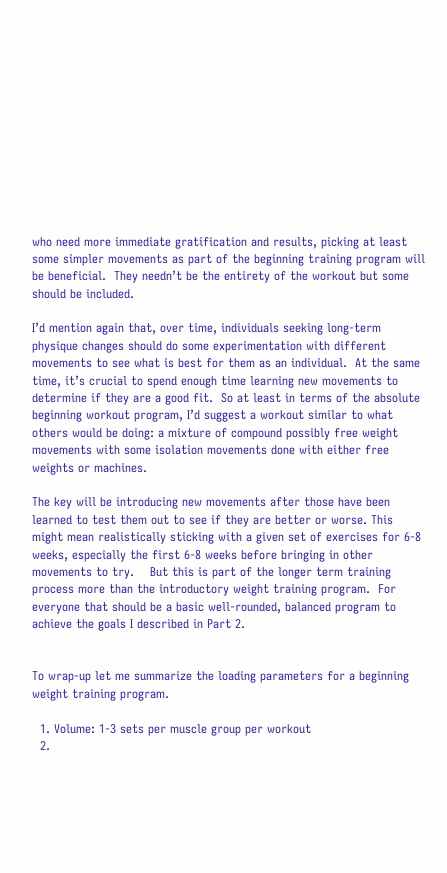who need more immediate gratification and results, picking at least some simpler movements as part of the beginning training program will be beneficial.  They needn’t be the entirety of the workout but some should be included.

I’d mention again that, over time, individuals seeking long-term physique changes should do some experimentation with different movements to see what is best for them as an individual.  At the same time, it’s crucial to spend enough time learning new movements to determine if they are a good fit.  So at least in terms of the absolute beginning workout program, I’d suggest a workout similar to what others would be doing: a mixture of compound possibly free weight movements with some isolation movements done with either free weights or machines.

The key will be introducing new movements after those have been learned to test them out to see if they are better or worse. This might mean realistically sticking with a given set of exercises for 6-8 weeks, especially the first 6-8 weeks before bringing in other movements to try.    But this is part of the longer term training process more than the introductory weight training program.  For everyone that should be a basic well-rounded, balanced program to achieve the goals I described in Part 2.


To wrap-up let me summarize the loading parameters for a beginning weight training program.

  1. Volume: 1-3 sets per muscle group per workout
  2.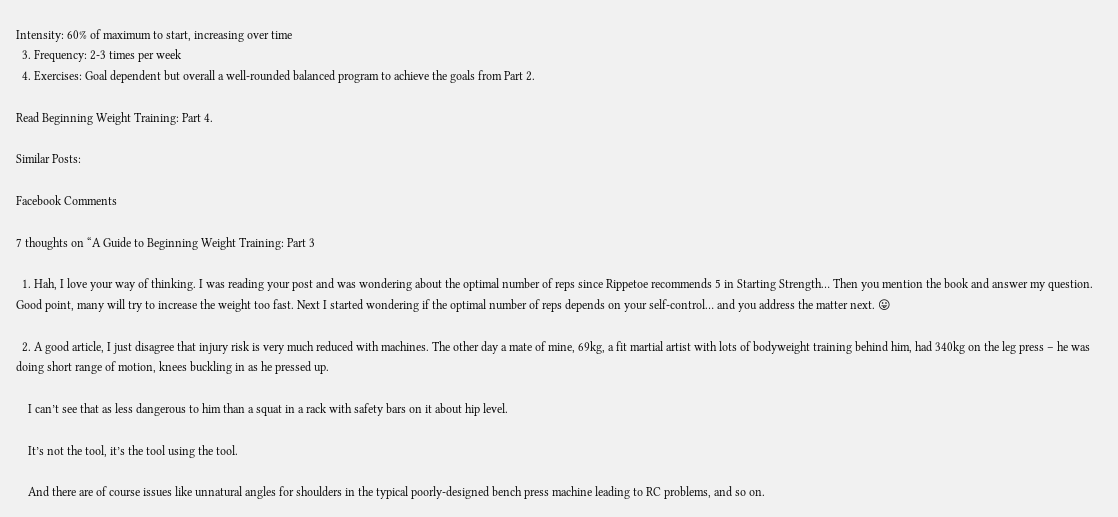Intensity: 60% of maximum to start, increasing over time
  3. Frequency: 2-3 times per week
  4. Exercises: Goal dependent but overall a well-rounded balanced program to achieve the goals from Part 2.

Read Beginning Weight Training: Part 4.

Similar Posts:

Facebook Comments

7 thoughts on “A Guide to Beginning Weight Training: Part 3

  1. Hah, I love your way of thinking. I was reading your post and was wondering about the optimal number of reps since Rippetoe recommends 5 in Starting Strength… Then you mention the book and answer my question.  Good point, many will try to increase the weight too fast. Next I started wondering if the optimal number of reps depends on your self-control… and you address the matter next. 😛

  2. A good article, I just disagree that injury risk is very much reduced with machines. The other day a mate of mine, 69kg, a fit martial artist with lots of bodyweight training behind him, had 340kg on the leg press – he was doing short range of motion, knees buckling in as he pressed up.

    I can’t see that as less dangerous to him than a squat in a rack with safety bars on it about hip level.

    It’s not the tool, it’s the tool using the tool.

    And there are of course issues like unnatural angles for shoulders in the typical poorly-designed bench press machine leading to RC problems, and so on.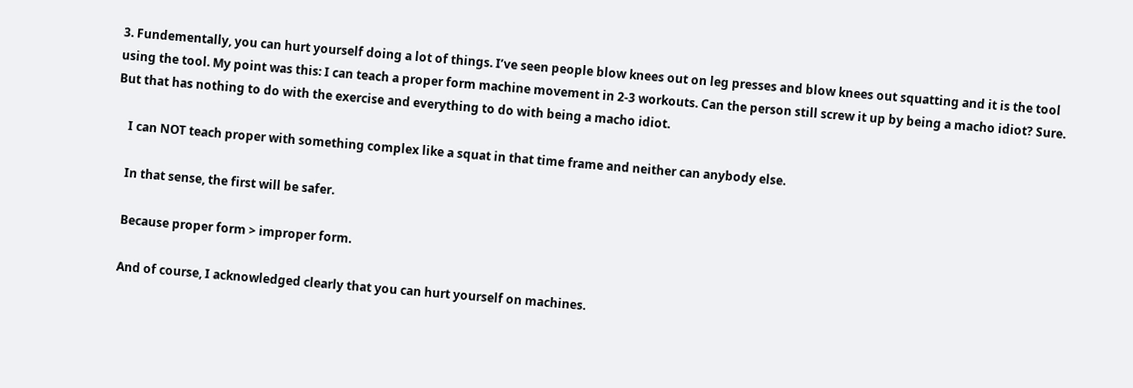3. Fundementally, you can hurt yourself doing a lot of things. I’ve seen people blow knees out on leg presses and blow knees out squatting and it is the tool using the tool. My point was this: I can teach a proper form machine movement in 2-3 workouts. Can the person still screw it up by being a macho idiot? Sure. But that has nothing to do with the exercise and everything to do with being a macho idiot.

    I can NOT teach proper with something complex like a squat in that time frame and neither can anybody else.

    In that sense, the first will be safer.

    Because proper form > improper form.

    And of course, I acknowledged clearly that you can hurt yourself on machines.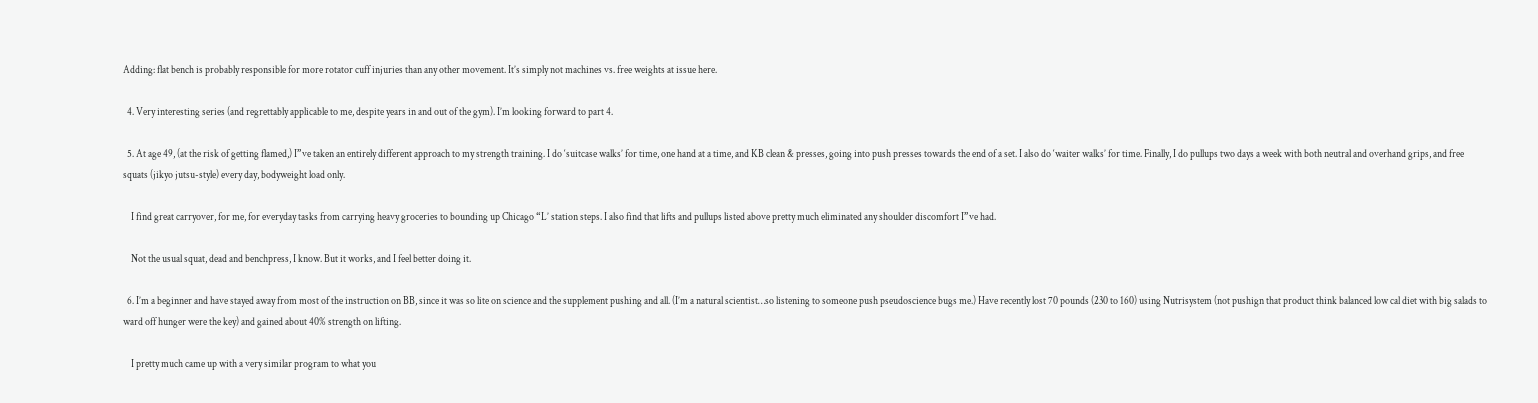Adding: flat bench is probably responsible for more rotator cuff injuries than any other movement. It’s simply not machines vs. free weights at issue here.

  4. Very interesting series (and regrettably applicable to me, despite years in and out of the gym). I’m looking forward to part 4.

  5. At age 49, (at the risk of getting flamed,) I”ve taken an entirely different approach to my strength training. I do ‘suitcase walks’ for time, one hand at a time, and KB clean & presses, going into push presses towards the end of a set. I also do ‘waiter walks’ for time. Finally, I do pullups two days a week with both neutral and overhand grips, and free squats (jikyo jutsu-style) every day, bodyweight load only.

    I find great carryover, for me, for everyday tasks from carrying heavy groceries to bounding up Chicago “L’ station steps. I also find that lifts and pullups listed above pretty much eliminated any shoulder discomfort I”ve had.

    Not the usual squat, dead and benchpress, I know. But it works, and I feel better doing it.

  6. I’m a beginner and have stayed away from most of the instruction on BB, since it was so lite on science and the supplement pushing and all. (I’m a natural scientist…so listening to someone push pseudoscience bugs me.) Have recently lost 70 pounds (230 to 160) using Nutrisystem (not pushign that product think balanced low cal diet with big salads to ward off hunger were the key) and gained about 40% strength on lifting.

    I pretty much came up with a very similar program to what you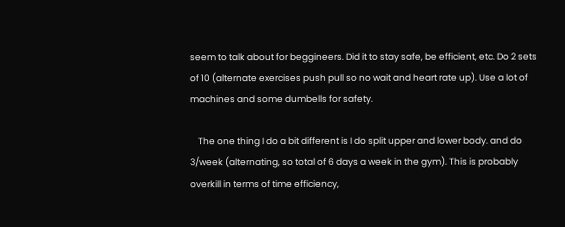seem to talk about for beggineers. Did it to stay safe, be efficient, etc. Do 2 sets of 10 (alternate exercises push pull so no wait and heart rate up). Use a lot of machines and some dumbells for safety.

    The one thing I do a bit different is I do split upper and lower body. and do 3/week (alternating, so total of 6 days a week in the gym). This is probably overkill in terms of time efficiency,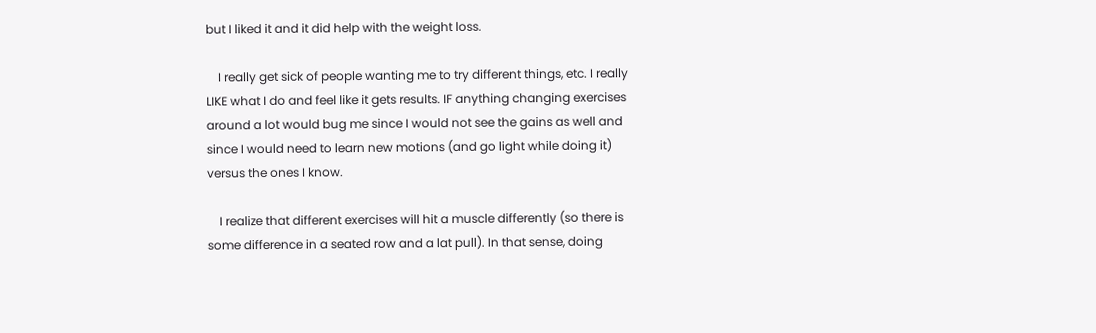but I liked it and it did help with the weight loss.

    I really get sick of people wanting me to try different things, etc. I really LIKE what I do and feel like it gets results. IF anything changing exercises around a lot would bug me since I would not see the gains as well and since I would need to learn new motions (and go light while doing it) versus the ones I know.

    I realize that different exercises will hit a muscle differently (so there is some difference in a seated row and a lat pull). In that sense, doing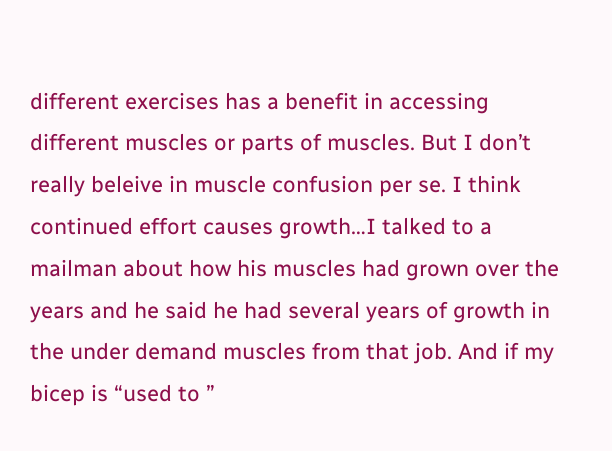different exercises has a benefit in accessing different muscles or parts of muscles. But I don’t really beleive in muscle confusion per se. I think continued effort causes growth…I talked to a mailman about how his muscles had grown over the years and he said he had several years of growth in the under demand muscles from that job. And if my bicep is “used to ”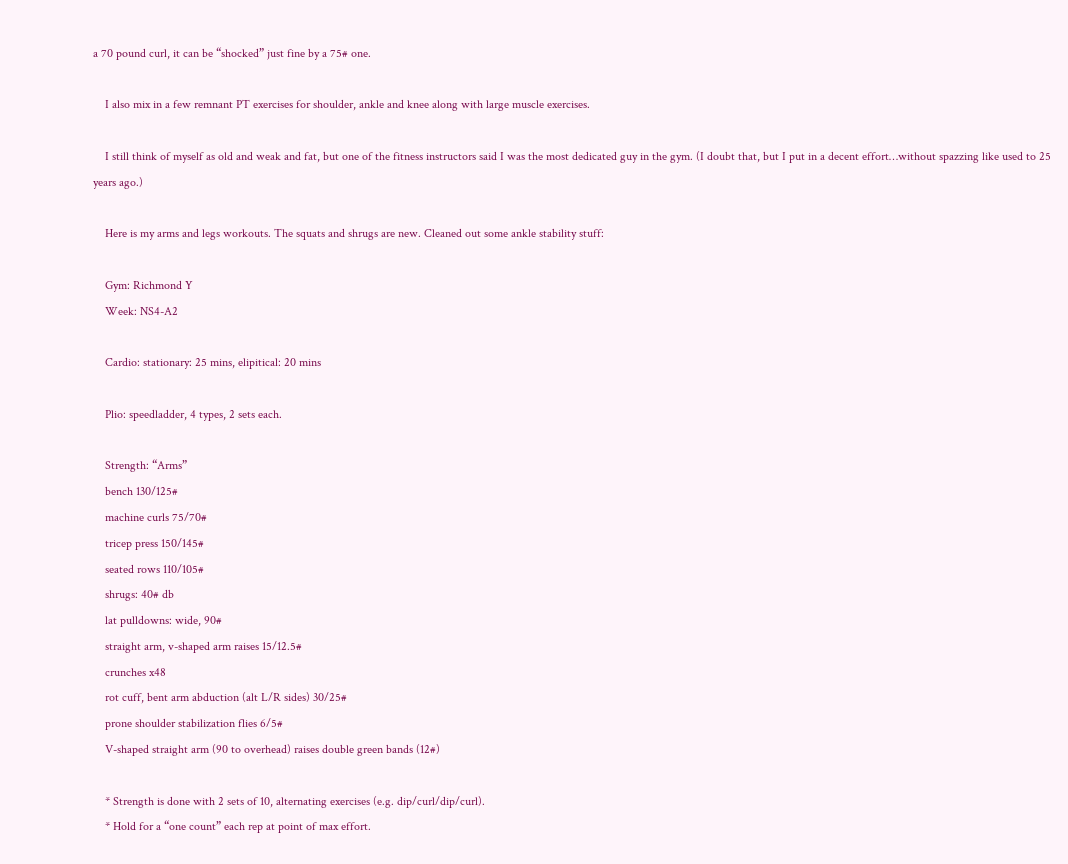a 70 pound curl, it can be “shocked” just fine by a 75# one.

    I also mix in a few remnant PT exercises for shoulder, ankle and knee along with large muscle exercises.

    I still think of myself as old and weak and fat, but one of the fitness instructors said I was the most dedicated guy in the gym. (I doubt that, but I put in a decent effort…without spazzing like used to 25 years ago.)

    Here is my arms and legs workouts. The squats and shrugs are new. Cleaned out some ankle stability stuff:

    Gym: Richmond Y
    Week: NS4-A2

    Cardio: stationary: 25 mins, elipitical: 20 mins

    Plio: speedladder, 4 types, 2 sets each.

    Strength: “Arms”
    bench 130/125#
    machine curls 75/70#
    tricep press 150/145#
    seated rows 110/105#
    shrugs: 40# db
    lat pulldowns: wide, 90#
    straight arm, v-shaped arm raises 15/12.5#
    crunches x48
    rot cuff, bent arm abduction (alt L/R sides) 30/25#
    prone shoulder stabilization flies 6/5#
    V-shaped straight arm (90 to overhead) raises double green bands (12#)

    * Strength is done with 2 sets of 10, alternating exercises (e.g. dip/curl/dip/curl).
    * Hold for a “one count” each rep at point of max effort.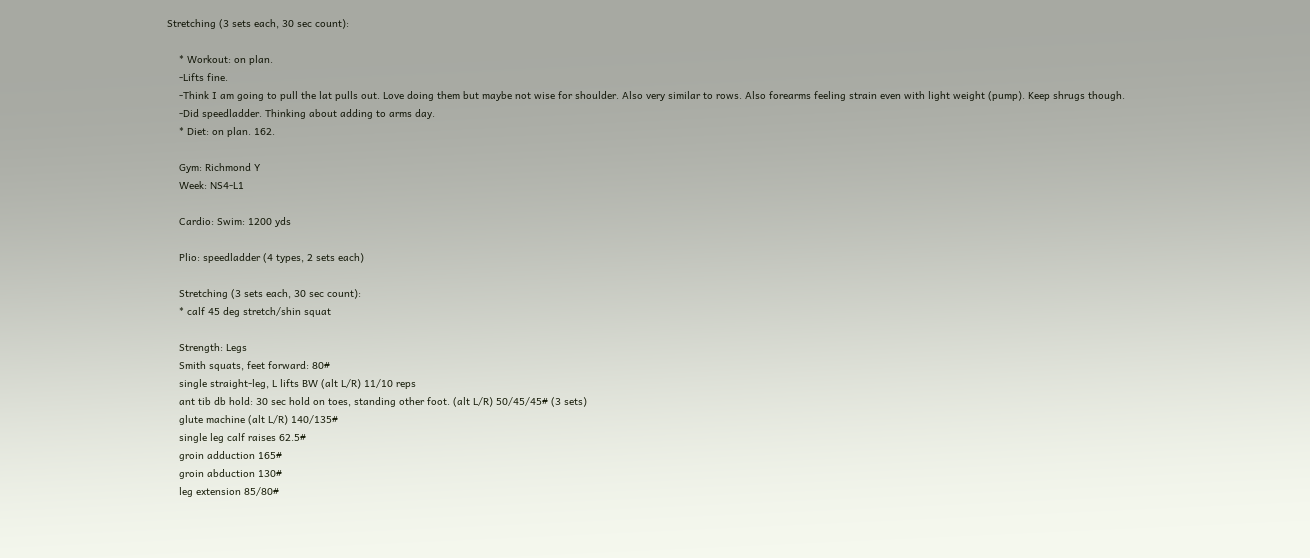Stretching (3 sets each, 30 sec count):

    * Workout: on plan.
    -Lifts fine.
    -Think I am going to pull the lat pulls out. Love doing them but maybe not wise for shoulder. Also very similar to rows. Also forearms feeling strain even with light weight (pump). Keep shrugs though.
    -Did speedladder. Thinking about adding to arms day.
    * Diet: on plan. 162.

    Gym: Richmond Y
    Week: NS4-L1

    Cardio: Swim: 1200 yds

    Plio: speedladder (4 types, 2 sets each)

    Stretching (3 sets each, 30 sec count):
    * calf 45 deg stretch/shin squat

    Strength: Legs
    Smith squats, feet forward: 80#
    single straight-leg, L lifts BW (alt L/R) 11/10 reps
    ant tib db hold: 30 sec hold on toes, standing other foot. (alt L/R) 50/45/45# (3 sets)
    glute machine (alt L/R) 140/135#
    single leg calf raises 62.5#
    groin adduction 165#
    groin abduction 130#
    leg extension 85/80#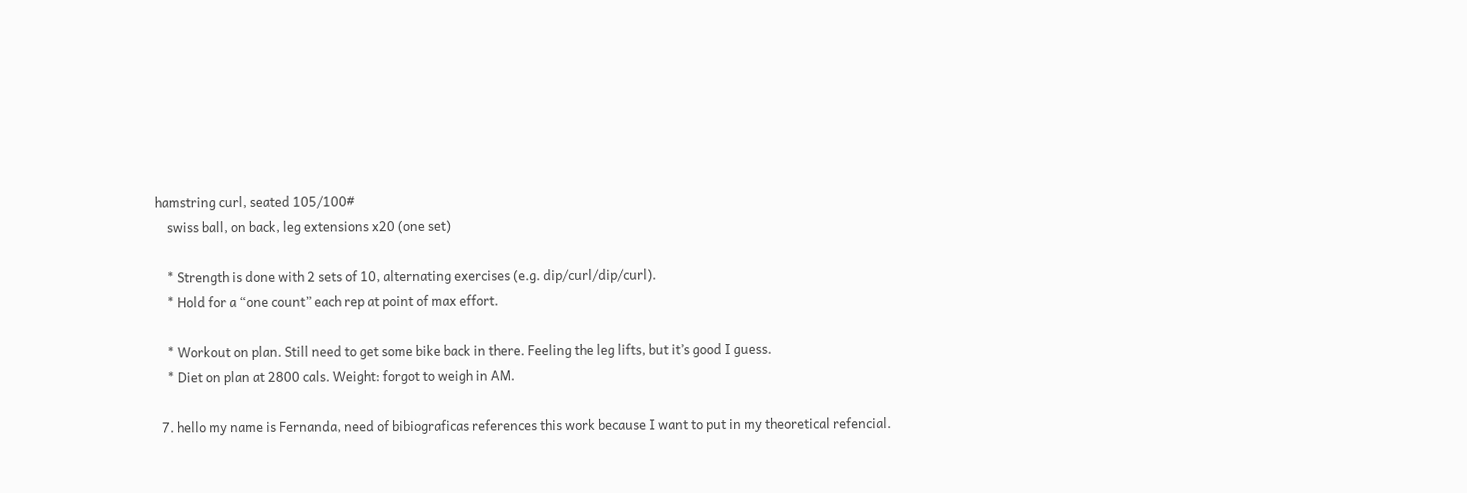hamstring curl, seated 105/100#
    swiss ball, on back, leg extensions x20 (one set)

    * Strength is done with 2 sets of 10, alternating exercises (e.g. dip/curl/dip/curl).
    * Hold for a “one count” each rep at point of max effort.

    * Workout on plan. Still need to get some bike back in there. Feeling the leg lifts, but it’s good I guess.
    * Diet on plan at 2800 cals. Weight: forgot to weigh in AM.

  7. hello my name is Fernanda, need of bibiograficas references this work because I want to put in my theoretical refencial.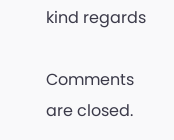kind regards

Comments are closed.